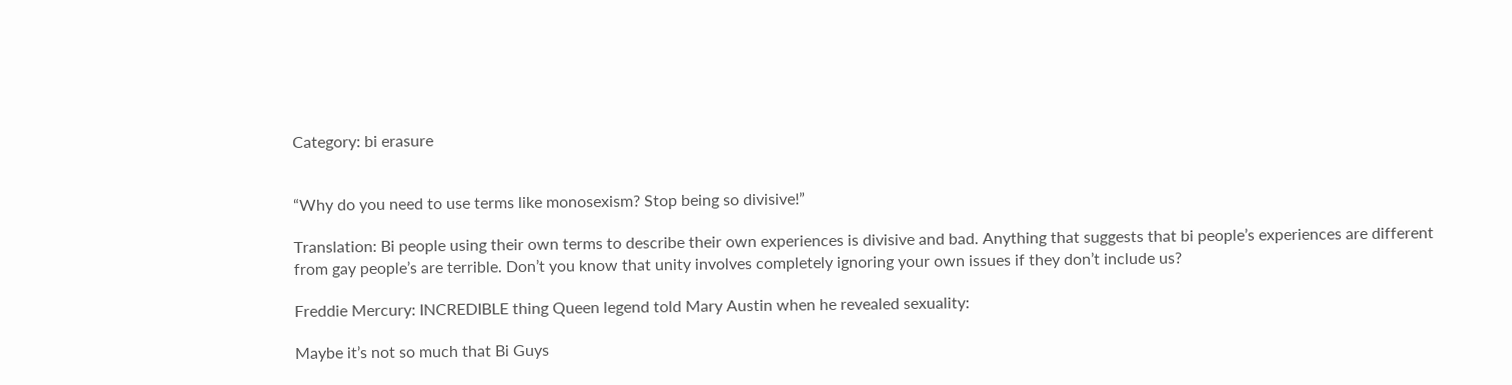Category: bi erasure


“Why do you need to use terms like monosexism? Stop being so divisive!”

Translation: Bi people using their own terms to describe their own experiences is divisive and bad. Anything that suggests that bi people’s experiences are different from gay people’s are terrible. Don’t you know that unity involves completely ignoring your own issues if they don’t include us?

Freddie Mercury: INCREDIBLE thing Queen legend told Mary Austin when he revealed sexuality:

Maybe it’s not so much that Bi Guys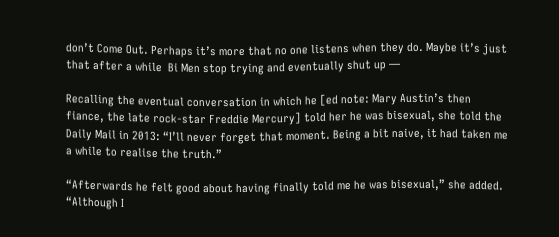don’t Come Out. Perhaps it’s more that no one listens when they do. Maybe it’s just that after a while  Bi Men stop trying and eventually shut up —

Recalling the eventual conversation in which he [ed note: Mary Austin’s then fiance, the late rock-star Freddie Mercury] told her he was bisexual, she told the Daily Mail in 2013: “I’ll never forget that moment. Being a bit naive, it had taken me a while to realise the truth.”

“Afterwards he felt good about having finally told me he was bisexual,” she added. “Although I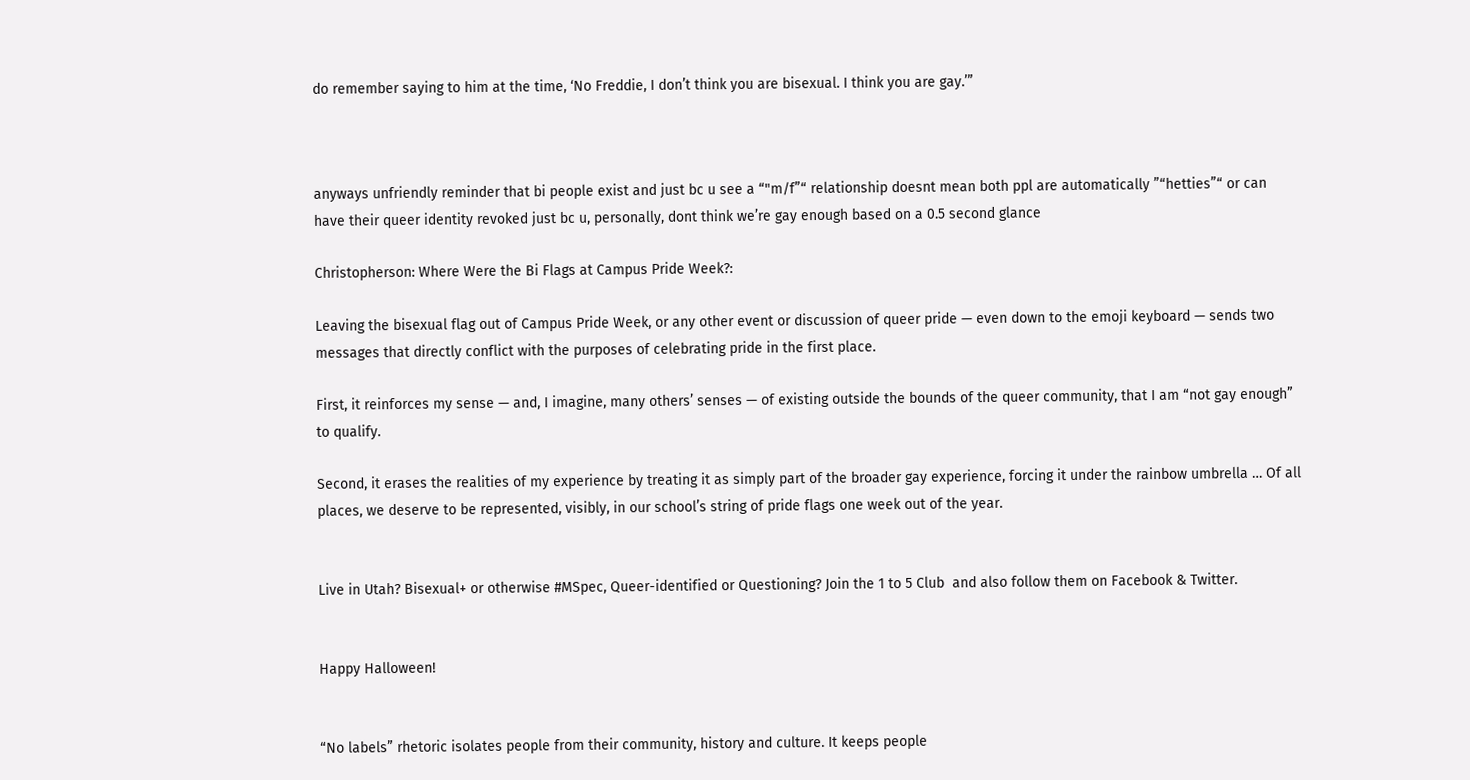do remember saying to him at the time, ‘No Freddie, I don’t think you are bisexual. I think you are gay.’”



anyways unfriendly reminder that bi people exist and just bc u see a “"m/f”“ relationship doesnt mean both ppl are automatically ”“hetties”“ or can have their queer identity revoked just bc u, personally, dont think we’re gay enough based on a 0.5 second glance

Christopherson: Where Were the Bi Flags at Campus Pride Week?:

Leaving the bisexual flag out of Campus Pride Week, or any other event or discussion of queer pride — even down to the emoji keyboard — sends two messages that directly conflict with the purposes of celebrating pride in the first place.

First, it reinforces my sense — and, I imagine, many others’ senses — of existing outside the bounds of the queer community, that I am “not gay enough” to qualify.

Second, it erases the realities of my experience by treating it as simply part of the broader gay experience, forcing it under the rainbow umbrella … Of all places, we deserve to be represented, visibly, in our school’s string of pride flags one week out of the year.


Live in Utah? Bisexual+ or otherwise #MSpec, Queer-identified or Questioning? Join the 1 to 5 Club  and also follow them on Facebook & Twitter.


Happy Halloween!


“No labels” rhetoric isolates people from their community, history and culture. It keeps people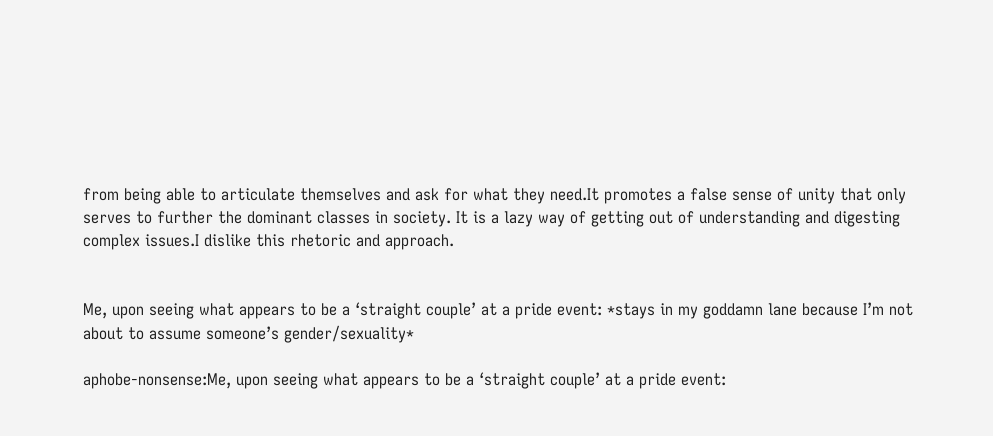from being able to articulate themselves and ask for what they need.It promotes a false sense of unity that only serves to further the dominant classes in society. It is a lazy way of getting out of understanding and digesting complex issues.I dislike this rhetoric and approach.


Me, upon seeing what appears to be a ‘straight couple’ at a pride event: *stays in my goddamn lane because I’m not about to assume someone’s gender/sexuality*

aphobe-nonsense:Me, upon seeing what appears to be a ‘straight couple’ at a pride event: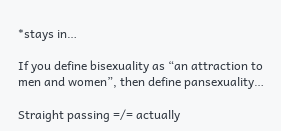*stays in…

If you define bisexuality as “an attraction to men and women”, then define pansexuality…

Straight passing =/= actually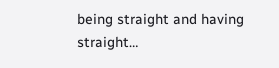being straight and having straight…